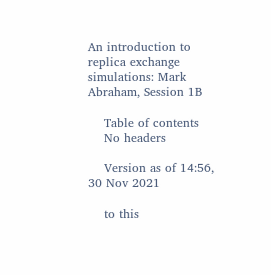An introduction to replica exchange simulations: Mark Abraham, Session 1B

    Table of contents
    No headers

    Version as of 14:56, 30 Nov 2021

    to this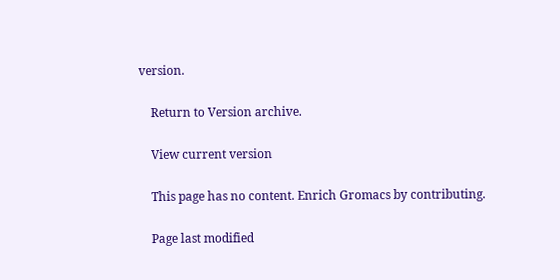version.

    Return to Version archive.

    View current version

    This page has no content. Enrich Gromacs by contributing.

    Page last modified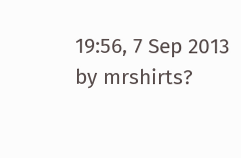19:56, 7 Sep 2013 by mrshirts?